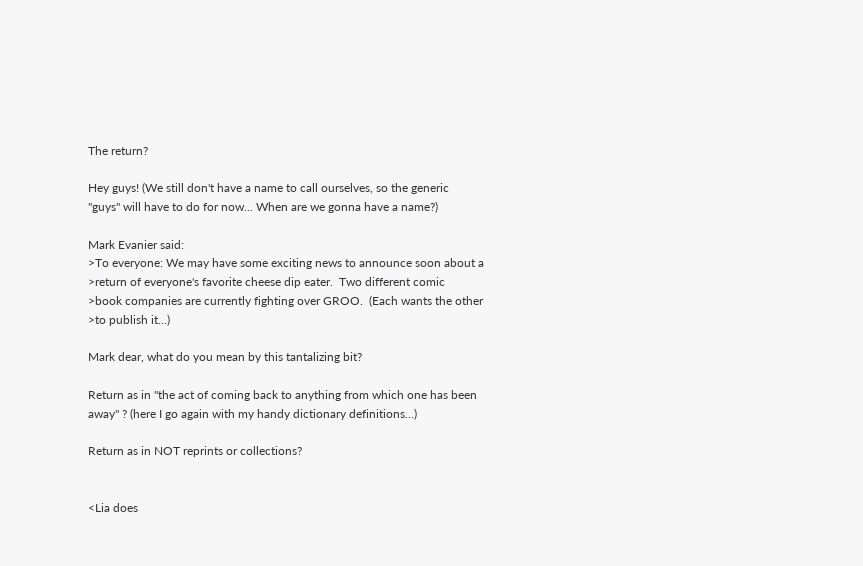The return?

Hey guys! (We still don't have a name to call ourselves, so the generic
"guys" will have to do for now... When are we gonna have a name?)

Mark Evanier said:
>To everyone: We may have some exciting news to announce soon about a
>return of everyone's favorite cheese dip eater.  Two different comic
>book companies are currently fighting over GROO.  (Each wants the other
>to publish it...)

Mark dear, what do you mean by this tantalizing bit?

Return as in "the act of coming back to anything from which one has been
away" ? (here I go again with my handy dictionary definitions...)

Return as in NOT reprints or collections?


<Lia does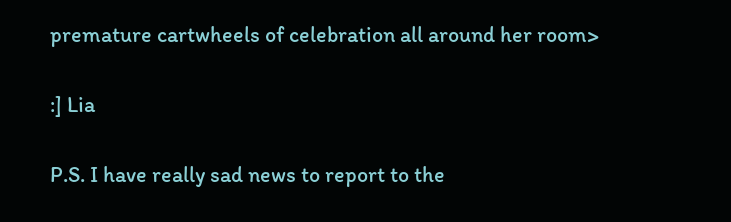premature cartwheels of celebration all around her room>

:] Lia

P.S. I have really sad news to report to the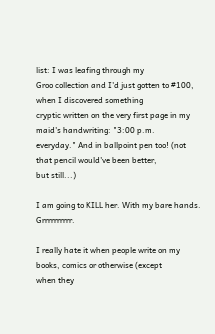list: I was leafing through my
Groo collection and I'd just gotten to #100, when I discovered something
cryptic written on the very first page in my maid's handwriting: "3:00 p.m.
everyday." And in ballpoint pen too! (not that pencil would've been better,
but still...)

I am going to KILL her. With my bare hands. Grrrrrrrrrr.

I really hate it when people write on my books, comics or otherwise (except
when they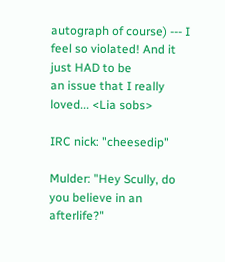autograph of course) --- I feel so violated! And it just HAD to be
an issue that I really loved... <Lia sobs>

IRC nick: "cheesedip"

Mulder: "Hey Scully, do you believe in an afterlife?"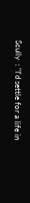Scully  : "I'd settle for a life in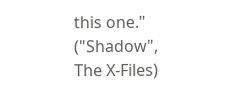this one."      ("Shadow", The X-Files)